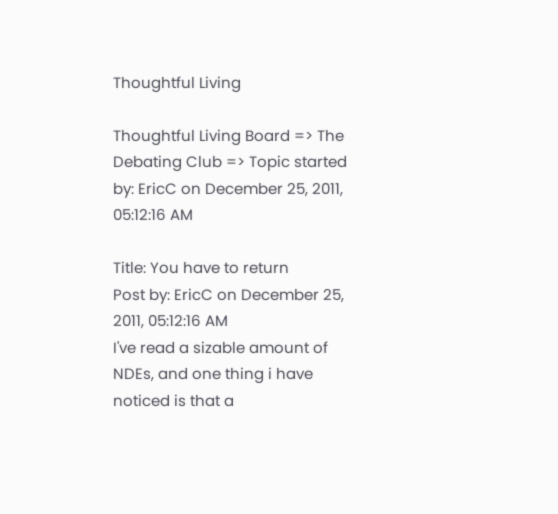Thoughtful Living

Thoughtful Living Board => The Debating Club => Topic started by: EricC on December 25, 2011, 05:12:16 AM

Title: You have to return
Post by: EricC on December 25, 2011, 05:12:16 AM
I've read a sizable amount of NDEs, and one thing i have noticed is that a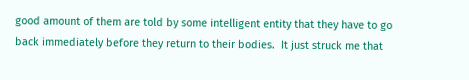good amount of them are told by some intelligent entity that they have to go back immediately before they return to their bodies.  It just struck me that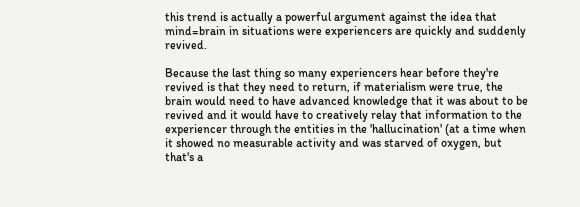this trend is actually a powerful argument against the idea that mind=brain in situations were experiencers are quickly and suddenly revived.

Because the last thing so many experiencers hear before they're revived is that they need to return, if materialism were true, the brain would need to have advanced knowledge that it was about to be revived and it would have to creatively relay that information to the experiencer through the entities in the 'hallucination' (at a time when it showed no measurable activity and was starved of oxygen, but that's a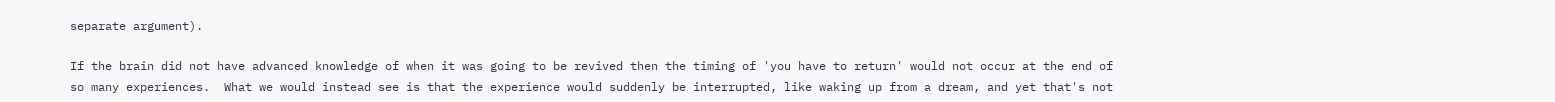separate argument).

If the brain did not have advanced knowledge of when it was going to be revived then the timing of 'you have to return' would not occur at the end of so many experiences.  What we would instead see is that the experience would suddenly be interrupted, like waking up from a dream, and yet that's not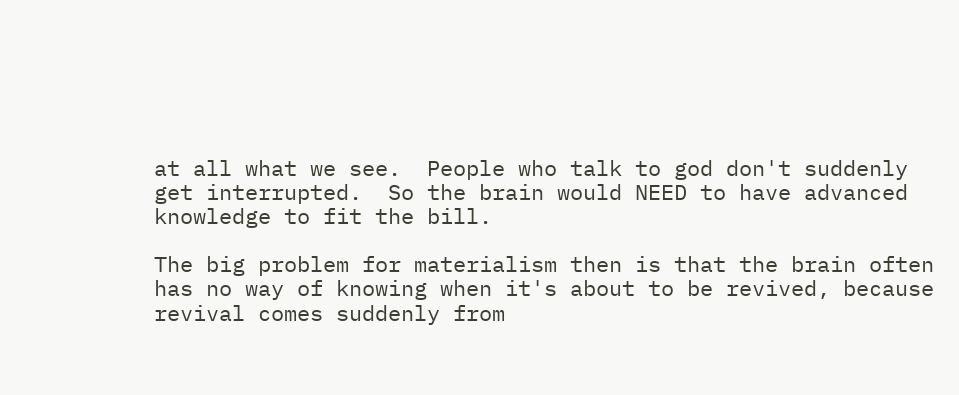at all what we see.  People who talk to god don't suddenly get interrupted.  So the brain would NEED to have advanced knowledge to fit the bill.

The big problem for materialism then is that the brain often has no way of knowing when it's about to be revived, because revival comes suddenly from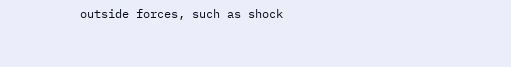outside forces, such as shock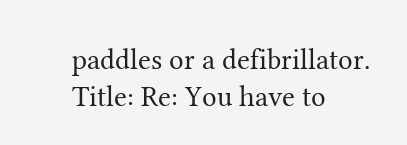paddles or a defibrillator.
Title: Re: You have to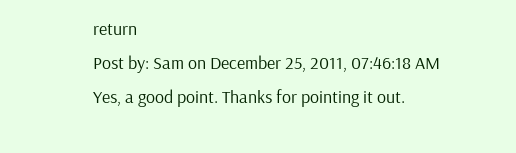return
Post by: Sam on December 25, 2011, 07:46:18 AM
Yes, a good point. Thanks for pointing it out.